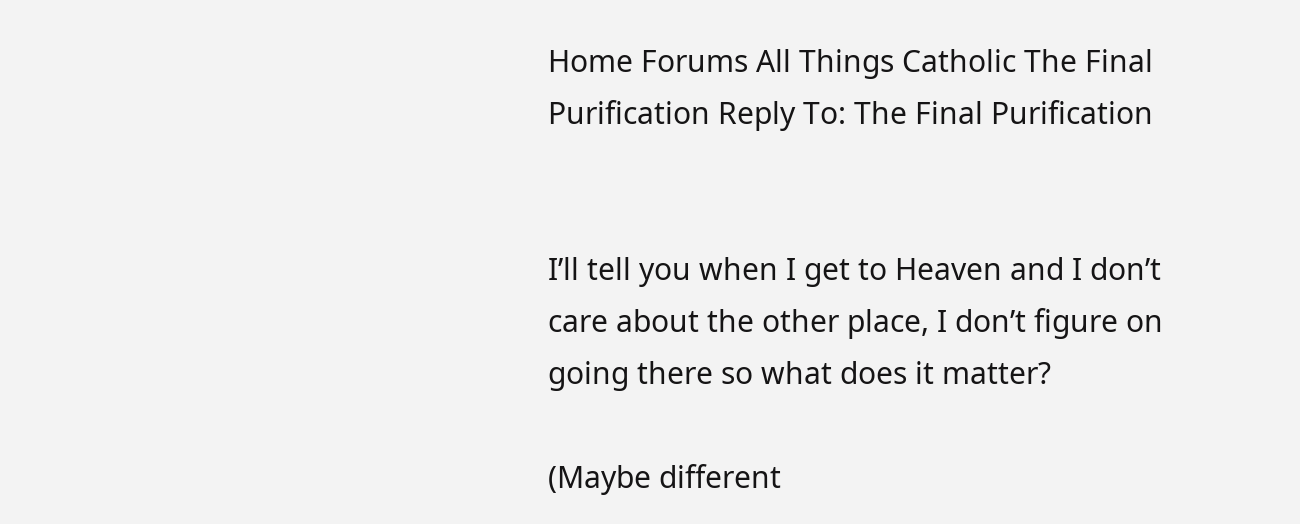Home Forums All Things Catholic The Final Purification Reply To: The Final Purification


I’ll tell you when I get to Heaven and I don’t care about the other place, I don’t figure on going there so what does it matter?

(Maybe different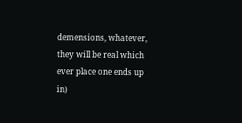demensions, whatever, they will be real which ever place one ends up in)